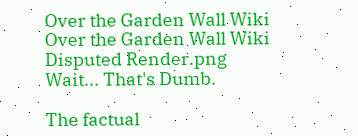Over the Garden Wall Wiki
Over the Garden Wall Wiki
Disputed Render.png
Wait... That's Dumb.

The factual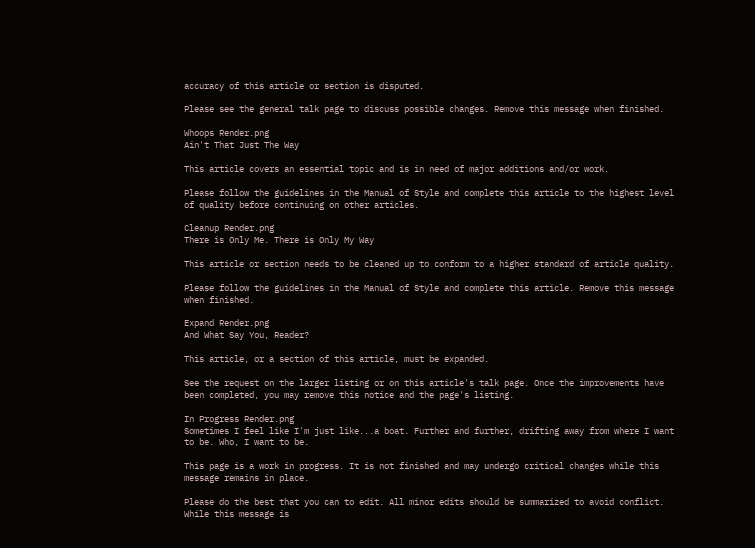accuracy of this article or section is disputed.

Please see the general talk page to discuss possible changes. Remove this message when finished.

Whoops Render.png
Ain't That Just The Way

This article covers an essential topic and is in need of major additions and/or work.

Please follow the guidelines in the Manual of Style and complete this article to the highest level of quality before continuing on other articles.

Cleanup Render.png
There is Only Me. There is Only My Way

This article or section needs to be cleaned up to conform to a higher standard of article quality.

Please follow the guidelines in the Manual of Style and complete this article. Remove this message when finished.

Expand Render.png
And What Say You, Reader?

This article, or a section of this article, must be expanded.

See the request on the larger listing or on this article's talk page. Once the improvements have been completed, you may remove this notice and the page's listing.

In Progress Render.png
Sometimes I feel like I'm just like...a boat. Further and further, drifting away from where I want to be. Who, I want to be.

This page is a work in progress. It is not finished and may undergo critical changes while this message remains in place.

Please do the best that you can to edit. All minor edits should be summarized to avoid conflict. While this message is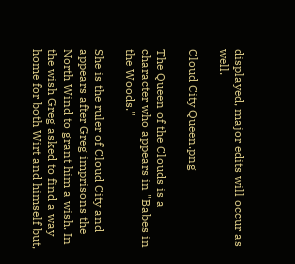displayed, major edits will occur as well.

Cloud City Queen.png

The Queen of the Clouds is a character who appears in "Babes in the Woods."

She is the ruler of Cloud City and appears after Greg imprisons the North Wind to grant him a wish. In the wish Greg asked to find a way home for both Wirt and himself but,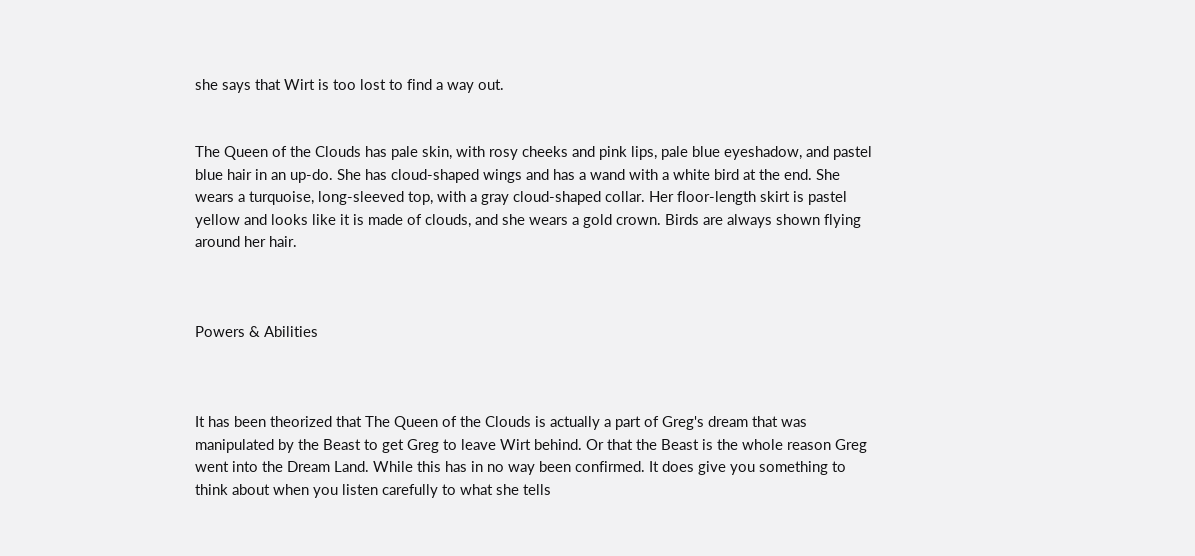she says that Wirt is too lost to find a way out.


The Queen of the Clouds has pale skin, with rosy cheeks and pink lips, pale blue eyeshadow, and pastel blue hair in an up-do. She has cloud-shaped wings and has a wand with a white bird at the end. She wears a turquoise, long-sleeved top, with a gray cloud-shaped collar. Her floor-length skirt is pastel yellow and looks like it is made of clouds, and she wears a gold crown. Birds are always shown flying around her hair.



Powers & Abilities



It has been theorized that The Queen of the Clouds is actually a part of Greg's dream that was manipulated by the Beast to get Greg to leave Wirt behind. Or that the Beast is the whole reason Greg went into the Dream Land. While this has in no way been confirmed. It does give you something to think about when you listen carefully to what she tells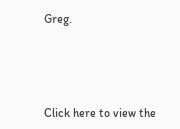Greg.




Click here to view the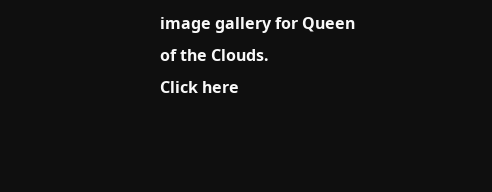image gallery for Queen of the Clouds.
Click here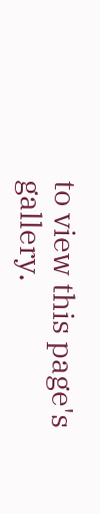to view this page's gallery.